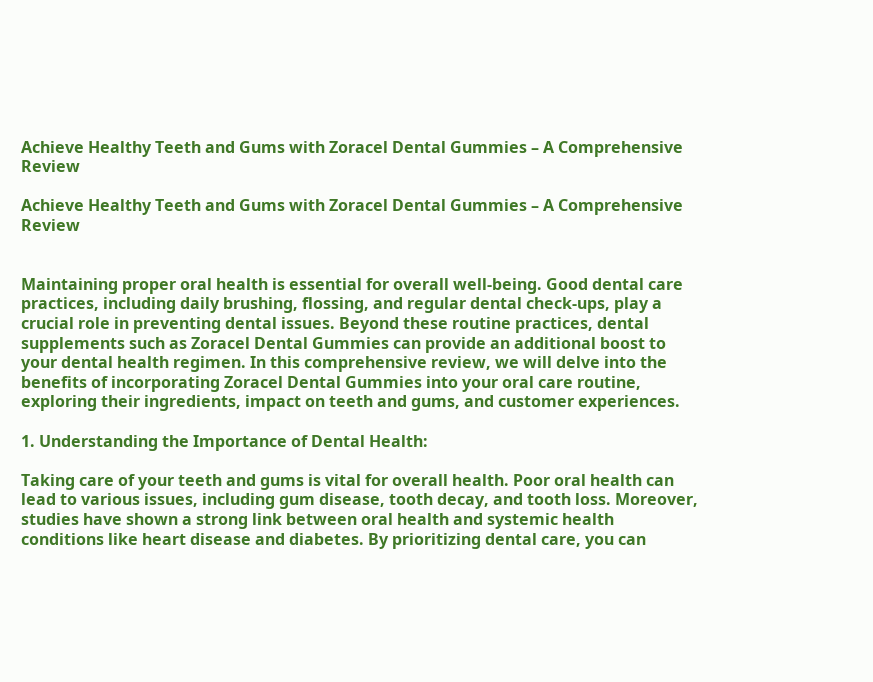Achieve Healthy Teeth and Gums with Zoracel Dental Gummies – A Comprehensive Review

Achieve Healthy Teeth and Gums with Zoracel Dental Gummies – A Comprehensive Review


Maintaining proper oral health is essential for overall well-being. Good dental care practices, including daily brushing, flossing, and regular dental check-ups, play a crucial role in preventing dental issues. Beyond these routine practices, dental supplements such as Zoracel Dental Gummies can provide an additional boost to your dental health regimen. In this comprehensive review, we will delve into the benefits of incorporating Zoracel Dental Gummies into your oral care routine, exploring their ingredients, impact on teeth and gums, and customer experiences.

1. Understanding the Importance of Dental Health:

Taking care of your teeth and gums is vital for overall health. Poor oral health can lead to various issues, including gum disease, tooth decay, and tooth loss. Moreover, studies have shown a strong link between oral health and systemic health conditions like heart disease and diabetes. By prioritizing dental care, you can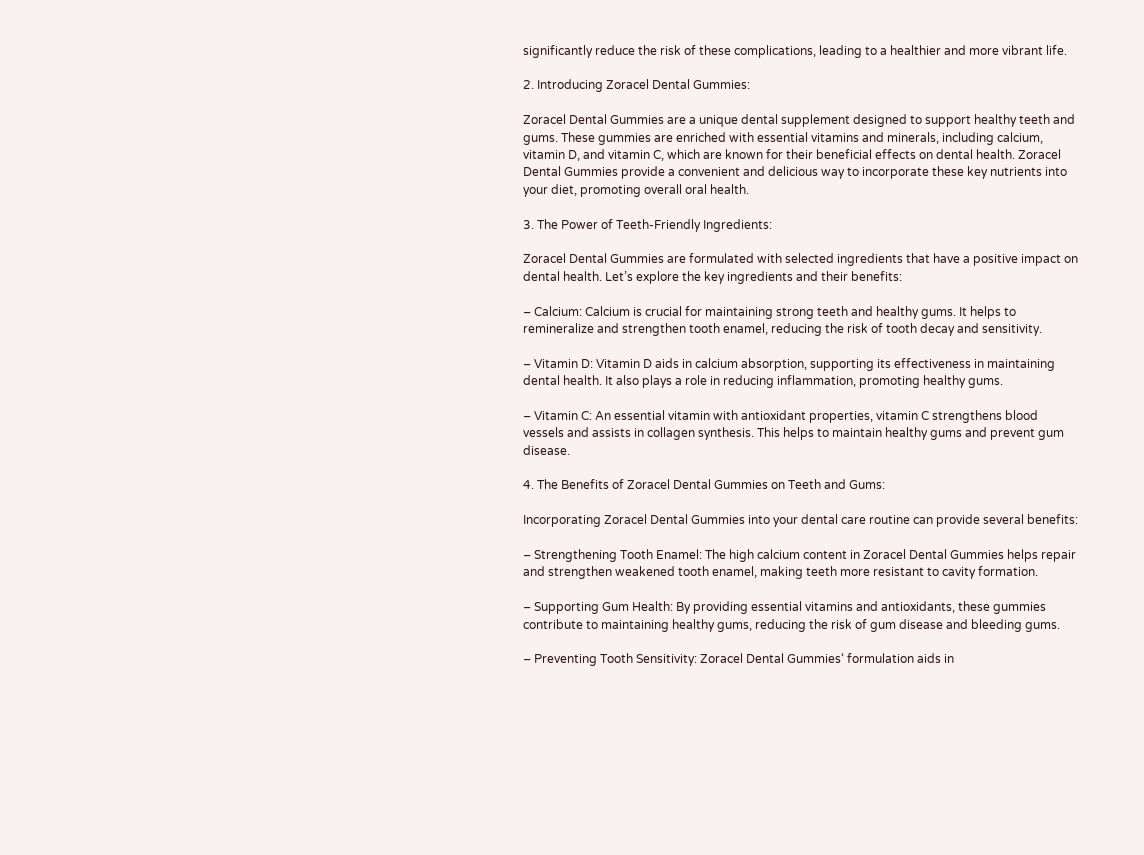significantly reduce the risk of these complications, leading to a healthier and more vibrant life.

2. Introducing Zoracel Dental Gummies:

Zoracel Dental Gummies are a unique dental supplement designed to support healthy teeth and gums. These gummies are enriched with essential vitamins and minerals, including calcium, vitamin D, and vitamin C, which are known for their beneficial effects on dental health. Zoracel Dental Gummies provide a convenient and delicious way to incorporate these key nutrients into your diet, promoting overall oral health.

3. The Power of Teeth-Friendly Ingredients:

Zoracel Dental Gummies are formulated with selected ingredients that have a positive impact on dental health. Let’s explore the key ingredients and their benefits:

– Calcium: Calcium is crucial for maintaining strong teeth and healthy gums. It helps to remineralize and strengthen tooth enamel, reducing the risk of tooth decay and sensitivity.

– Vitamin D: Vitamin D aids in calcium absorption, supporting its effectiveness in maintaining dental health. It also plays a role in reducing inflammation, promoting healthy gums.

– Vitamin C: An essential vitamin with antioxidant properties, vitamin C strengthens blood vessels and assists in collagen synthesis. This helps to maintain healthy gums and prevent gum disease.

4. The Benefits of Zoracel Dental Gummies on Teeth and Gums:

Incorporating Zoracel Dental Gummies into your dental care routine can provide several benefits:

– Strengthening Tooth Enamel: The high calcium content in Zoracel Dental Gummies helps repair and strengthen weakened tooth enamel, making teeth more resistant to cavity formation.

– Supporting Gum Health: By providing essential vitamins and antioxidants, these gummies contribute to maintaining healthy gums, reducing the risk of gum disease and bleeding gums.

– Preventing Tooth Sensitivity: Zoracel Dental Gummies‘ formulation aids in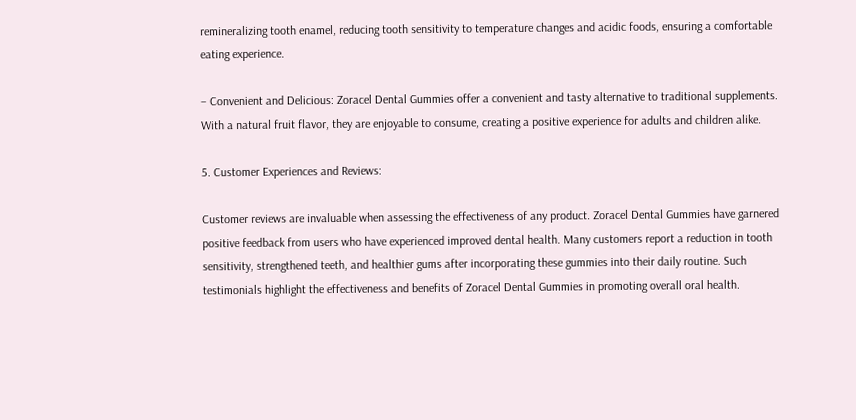remineralizing tooth enamel, reducing tooth sensitivity to temperature changes and acidic foods, ensuring a comfortable eating experience.

– Convenient and Delicious: Zoracel Dental Gummies offer a convenient and tasty alternative to traditional supplements. With a natural fruit flavor, they are enjoyable to consume, creating a positive experience for adults and children alike.

5. Customer Experiences and Reviews:

Customer reviews are invaluable when assessing the effectiveness of any product. Zoracel Dental Gummies have garnered positive feedback from users who have experienced improved dental health. Many customers report a reduction in tooth sensitivity, strengthened teeth, and healthier gums after incorporating these gummies into their daily routine. Such testimonials highlight the effectiveness and benefits of Zoracel Dental Gummies in promoting overall oral health.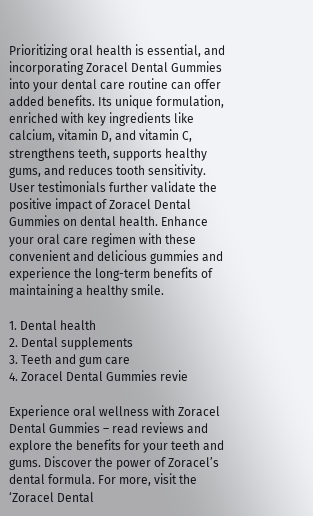Prioritizing oral health is essential, and incorporating Zoracel Dental Gummies into your dental care routine can offer added benefits. Its unique formulation, enriched with key ingredients like calcium, vitamin D, and vitamin C, strengthens teeth, supports healthy gums, and reduces tooth sensitivity. User testimonials further validate the positive impact of Zoracel Dental Gummies on dental health. Enhance your oral care regimen with these convenient and delicious gummies and experience the long-term benefits of maintaining a healthy smile.

1. Dental health
2. Dental supplements
3. Teeth and gum care
4. Zoracel Dental Gummies revie

Experience oral wellness with Zoracel Dental Gummies – read reviews and explore the benefits for your teeth and gums. Discover the power of Zoracel’s dental formula. For more, visit the ‘Zoracel Dental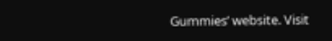Gummies’ website. Visit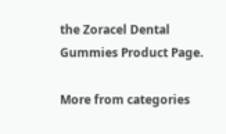the Zoracel Dental Gummies Product Page.

More from categories